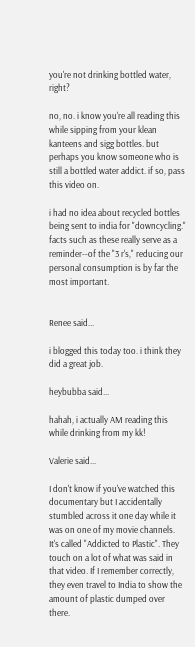you're not drinking bottled water, right?

no, no. i know you're all reading this while sipping from your klean kanteens and sigg bottles. but perhaps you know someone who is still a bottled water addict. if so, pass this video on.

i had no idea about recycled bottles being sent to india for "downcycling." facts such as these really serve as a reminder--of the "3 r's," reducing our personal consumption is by far the most important.


Renee said...

i blogged this today too. i think they did a great job.

heybubba said...

hahah, i actually AM reading this while drinking from my kk!

Valerie said...

I don't know if you've watched this documentary but I accidentally stumbled across it one day while it was on one of my movie channels. It's called "Addicted to Plastic". They touch on a lot of what was said in that video. If I remember correctly, they even travel to India to show the amount of plastic dumped over there.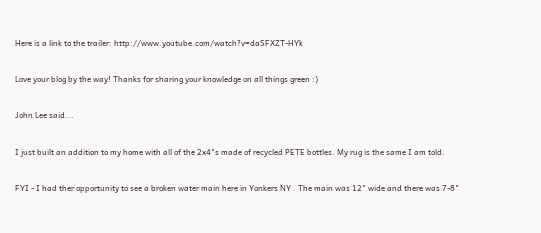Here is a link to the trailer: http://www.youtube.com/watch?v=daSFXZT-HYk

Love your blog by the way! Thanks for sharing your knowledge on all things green :)

John Lee said...

I just built an addition to my home with all of the 2x4"s made of recycled PETE bottles. My rug is the same I am told.

FYI - I had ther opportunity to see a broken water main here in Yonkers NY . The main was 12" wide and there was 7-8"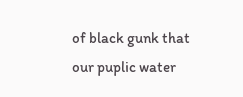of black gunk that our puplic water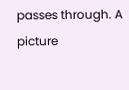passes through. A picture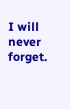I will never forget.